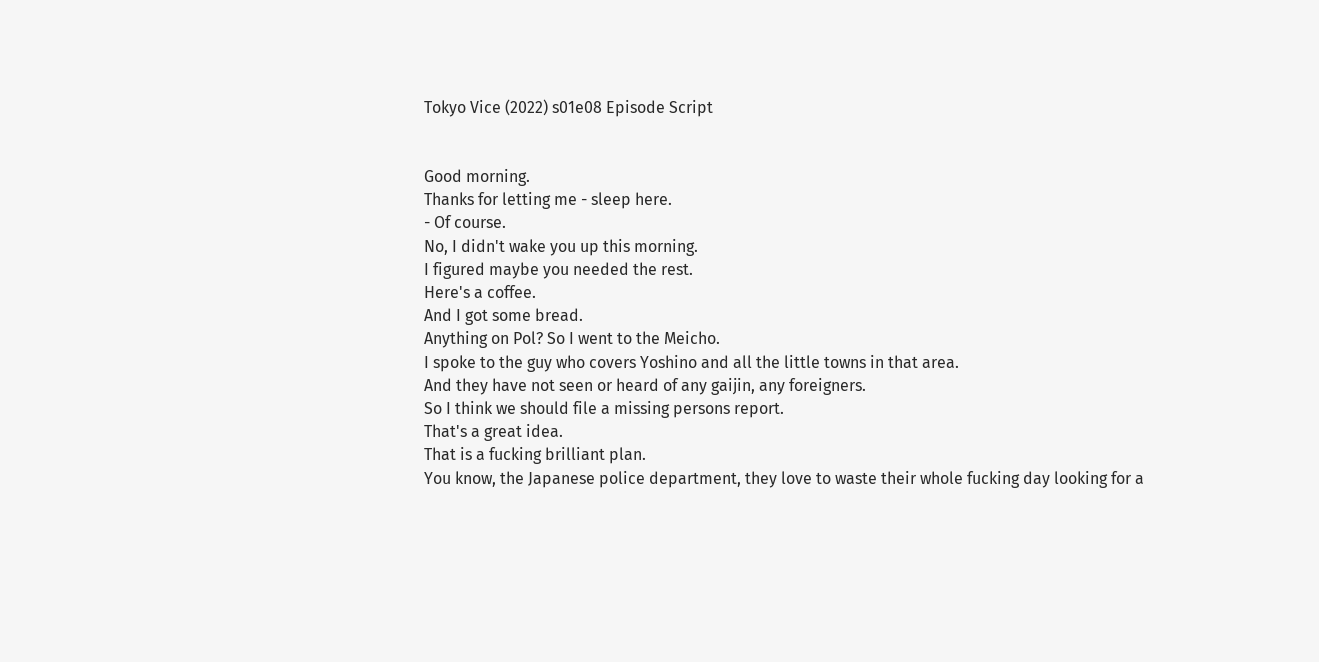Tokyo Vice (2022) s01e08 Episode Script


Good morning.
Thanks for letting me - sleep here.
- Of course.
No, I didn't wake you up this morning.
I figured maybe you needed the rest.
Here's a coffee.
And I got some bread.
Anything on Pol? So I went to the Meicho.
I spoke to the guy who covers Yoshino and all the little towns in that area.
And they have not seen or heard of any gaijin, any foreigners.
So I think we should file a missing persons report.
That's a great idea.
That is a fucking brilliant plan.
You know, the Japanese police department, they love to waste their whole fucking day looking for a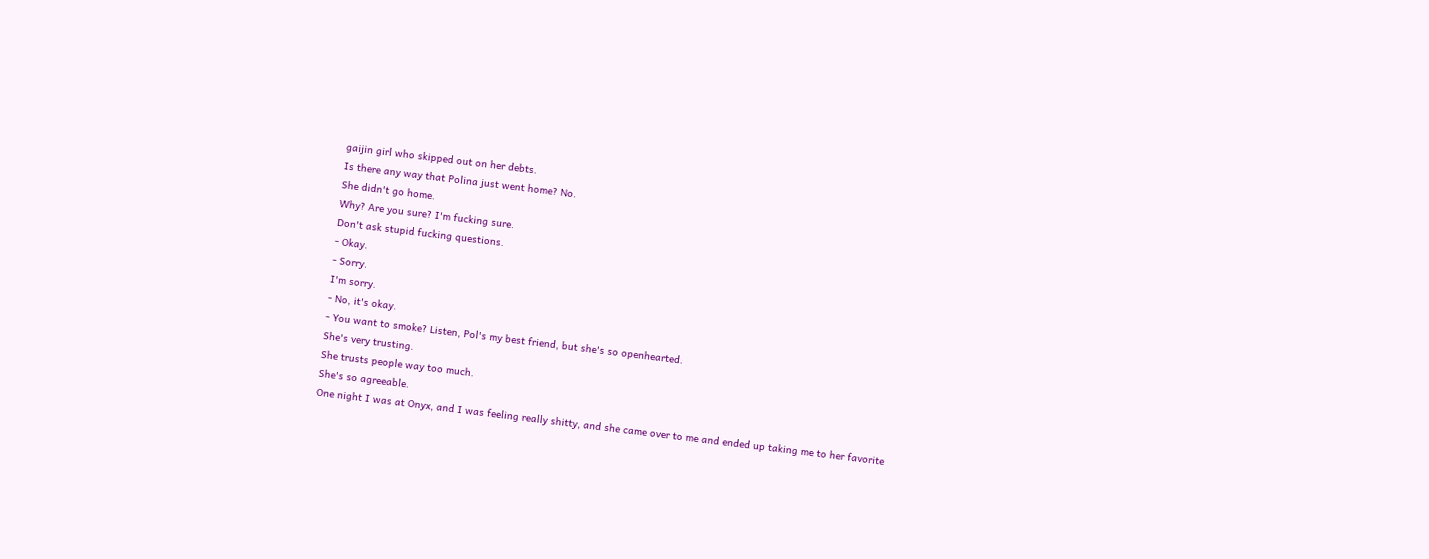gaijin girl who skipped out on her debts.
Is there any way that Polina just went home? No.
She didn't go home.
Why? Are you sure? I'm fucking sure.
Don't ask stupid fucking questions.
- Okay.
- Sorry.
I'm sorry.
- No, it's okay.
- You want to smoke? Listen, Pol's my best friend, but she's so openhearted.
She's very trusting.
She trusts people way too much.
She's so agreeable.
One night I was at Onyx, and I was feeling really shitty, and she came over to me and ended up taking me to her favorite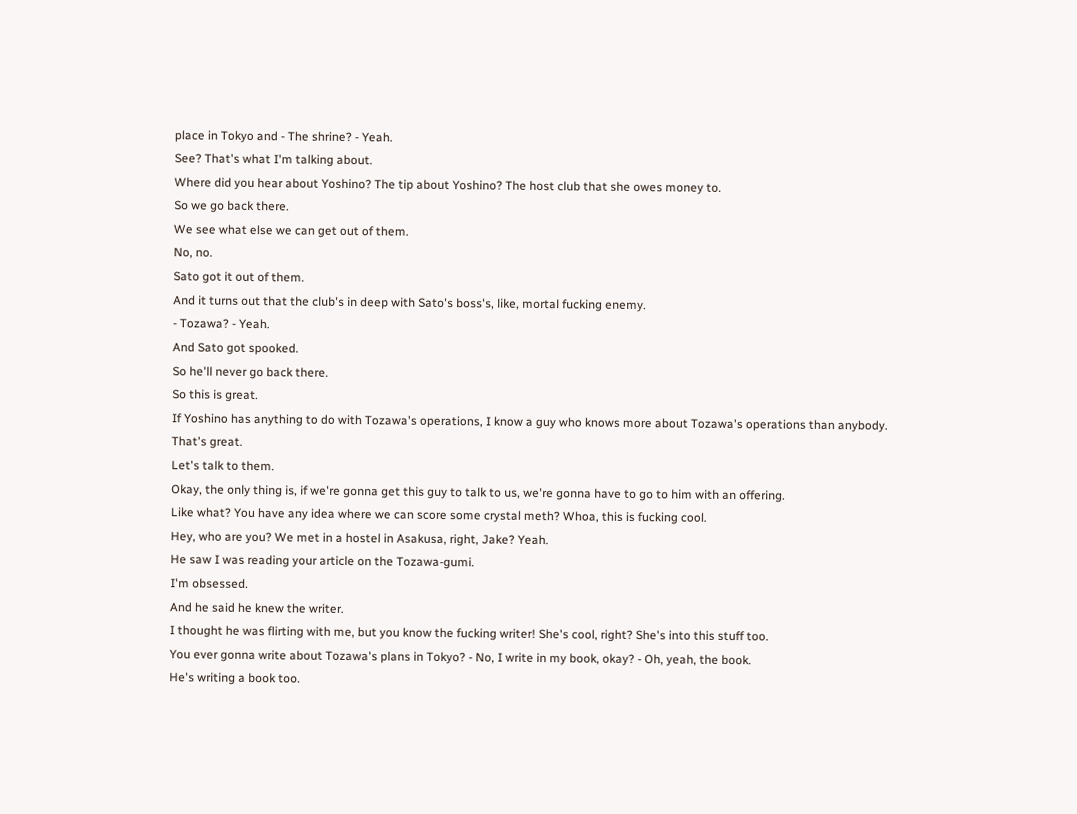place in Tokyo and - The shrine? - Yeah.
See? That's what I'm talking about.
Where did you hear about Yoshino? The tip about Yoshino? The host club that she owes money to.
So we go back there.
We see what else we can get out of them.
No, no.
Sato got it out of them.
And it turns out that the club's in deep with Sato's boss's, like, mortal fucking enemy.
- Tozawa? - Yeah.
And Sato got spooked.
So he'll never go back there.
So this is great.
If Yoshino has anything to do with Tozawa's operations, I know a guy who knows more about Tozawa's operations than anybody.
That's great.
Let's talk to them.
Okay, the only thing is, if we're gonna get this guy to talk to us, we're gonna have to go to him with an offering.
Like what? You have any idea where we can score some crystal meth? Whoa, this is fucking cool.
Hey, who are you? We met in a hostel in Asakusa, right, Jake? Yeah.
He saw I was reading your article on the Tozawa-gumi.
I'm obsessed.
And he said he knew the writer.
I thought he was flirting with me, but you know the fucking writer! She's cool, right? She's into this stuff too.
You ever gonna write about Tozawa's plans in Tokyo? - No, I write in my book, okay? - Oh, yeah, the book.
He's writing a book too.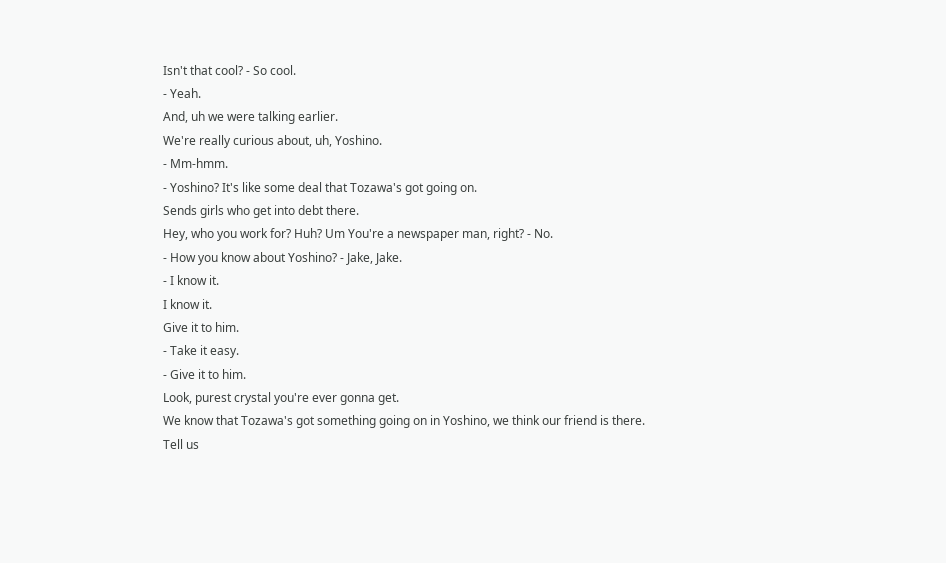Isn't that cool? - So cool.
- Yeah.
And, uh we were talking earlier.
We're really curious about, uh, Yoshino.
- Mm-hmm.
- Yoshino? It's like some deal that Tozawa's got going on.
Sends girls who get into debt there.
Hey, who you work for? Huh? Um You're a newspaper man, right? - No.
- How you know about Yoshino? - Jake, Jake.
- I know it.
I know it.
Give it to him.
- Take it easy.
- Give it to him.
Look, purest crystal you're ever gonna get.
We know that Tozawa's got something going on in Yoshino, we think our friend is there.
Tell us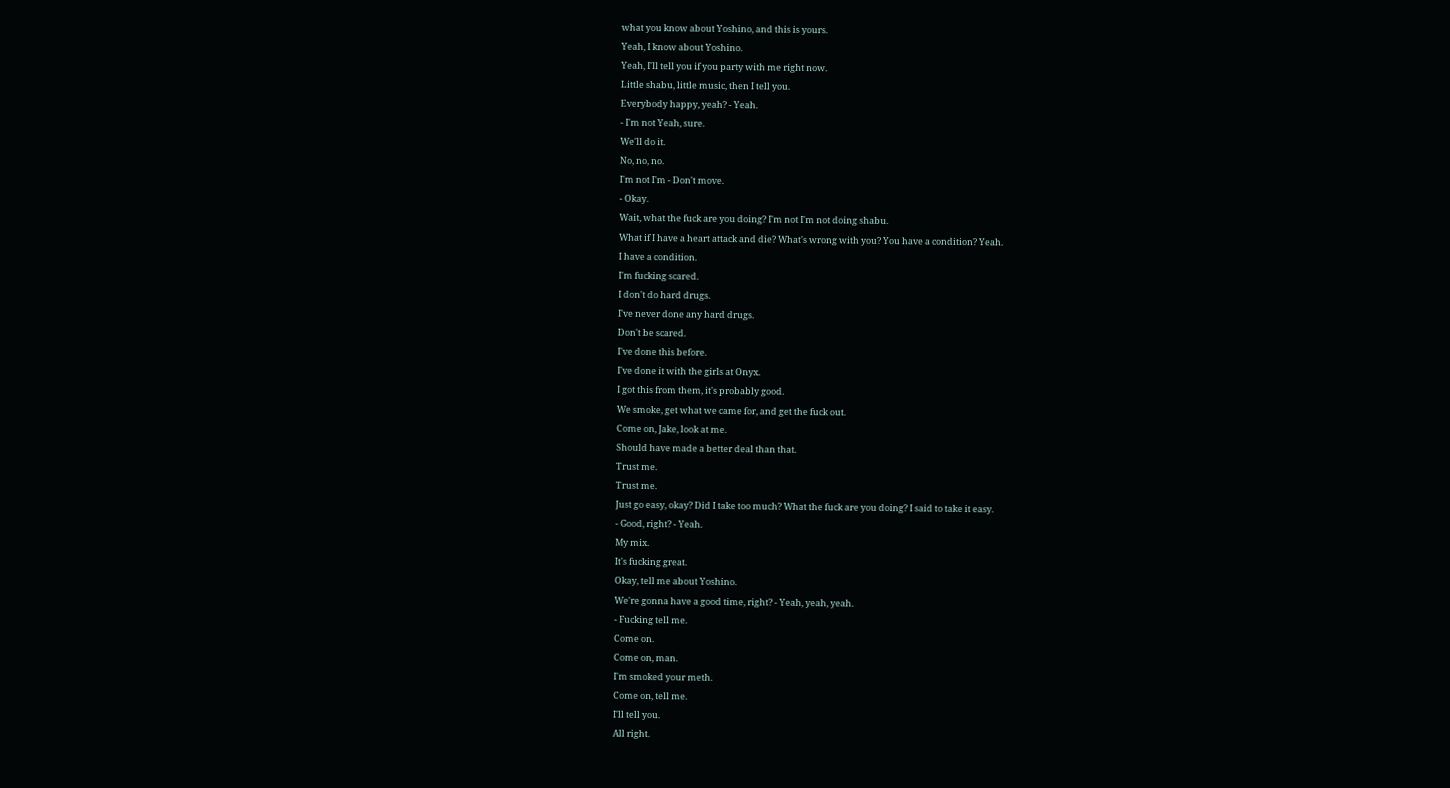what you know about Yoshino, and this is yours.
Yeah, I know about Yoshino.
Yeah, I'll tell you if you party with me right now.
Little shabu, little music, then I tell you.
Everybody happy, yeah? - Yeah.
- I'm not Yeah, sure.
We'll do it.
No, no, no.
I'm not I'm - Don't move.
- Okay.
Wait, what the fuck are you doing? I'm not I'm not doing shabu.
What if I have a heart attack and die? What's wrong with you? You have a condition? Yeah.
I have a condition.
I'm fucking scared.
I don't do hard drugs.
I've never done any hard drugs.
Don't be scared.
I've done this before.
I've done it with the girls at Onyx.
I got this from them, it's probably good.
We smoke, get what we came for, and get the fuck out.
Come on, Jake, look at me.
Should have made a better deal than that.
Trust me.
Trust me.
Just go easy, okay? Did I take too much? What the fuck are you doing? I said to take it easy.
- Good, right? - Yeah.
My mix.
It's fucking great.
Okay, tell me about Yoshino.
We're gonna have a good time, right? - Yeah, yeah, yeah.
- Fucking tell me.
Come on.
Come on, man.
I'm smoked your meth.
Come on, tell me.
I'll tell you.
All right.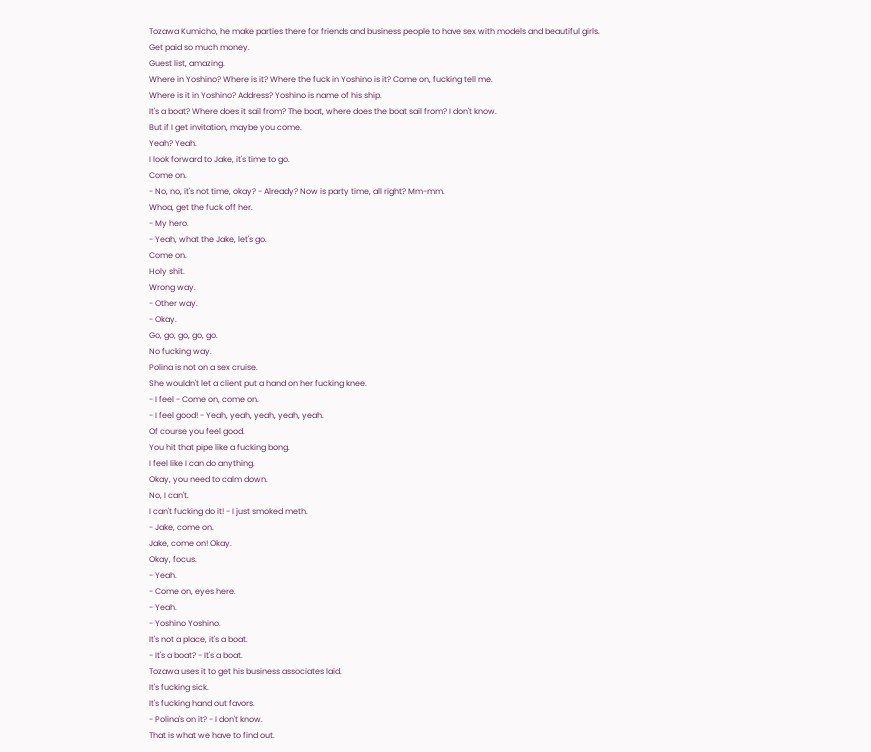Tozawa Kumicho, he make parties there for friends and business people to have sex with models and beautiful girls.
Get paid so much money.
Guest list, amazing.
Where in Yoshino? Where is it? Where the fuck in Yoshino is it? Come on, fucking tell me.
Where is it in Yoshino? Address? Yoshino is name of his ship.
It's a boat? Where does it sail from? The boat, where does the boat sail from? I don't know.
But if I get invitation, maybe you come.
Yeah? Yeah.
I look forward to Jake, it's time to go.
Come on.
- No, no, it's not time, okay? - Already? Now is party time, all right? Mm-mm.
Whoa, get the fuck off her.
- My hero.
- Yeah, what the Jake, let's go.
Come on.
Holy shit.
Wrong way.
- Other way.
- Okay.
Go, go, go, go, go.
No fucking way.
Polina is not on a sex cruise.
She wouldn't let a client put a hand on her fucking knee.
- I feel - Come on, come on.
- I feel good! - Yeah, yeah, yeah, yeah, yeah.
Of course you feel good.
You hit that pipe like a fucking bong.
I feel like I can do anything.
Okay, you need to calm down.
No, I can't.
I can't fucking do it! - I just smoked meth.
- Jake, come on.
Jake, come on! Okay.
Okay, focus.
- Yeah.
- Come on, eyes here.
- Yeah.
- Yoshino Yoshino.
It's not a place, it's a boat.
- It's a boat? - It's a boat.
Tozawa uses it to get his business associates laid.
It's fucking sick.
It's fucking hand out favors.
- Polina's on it? - I don't know.
That is what we have to find out.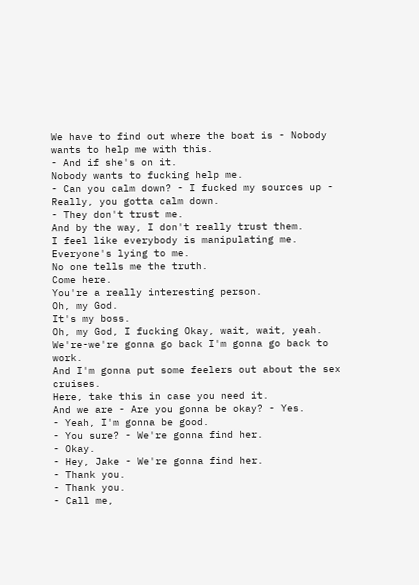We have to find out where the boat is - Nobody wants to help me with this.
- And if she's on it.
Nobody wants to fucking help me.
- Can you calm down? - I fucked my sources up - Really, you gotta calm down.
- They don't trust me.
And by the way, I don't really trust them.
I feel like everybody is manipulating me.
Everyone's lying to me.
No one tells me the truth.
Come here.
You're a really interesting person.
Oh, my God.
It's my boss.
Oh, my God, I fucking Okay, wait, wait, yeah.
We're-we're gonna go back I'm gonna go back to work.
And I'm gonna put some feelers out about the sex cruises.
Here, take this in case you need it.
And we are - Are you gonna be okay? - Yes.
- Yeah, I'm gonna be good.
- You sure? - We're gonna find her.
- Okay.
- Hey, Jake - We're gonna find her.
- Thank you.
- Thank you.
- Call me,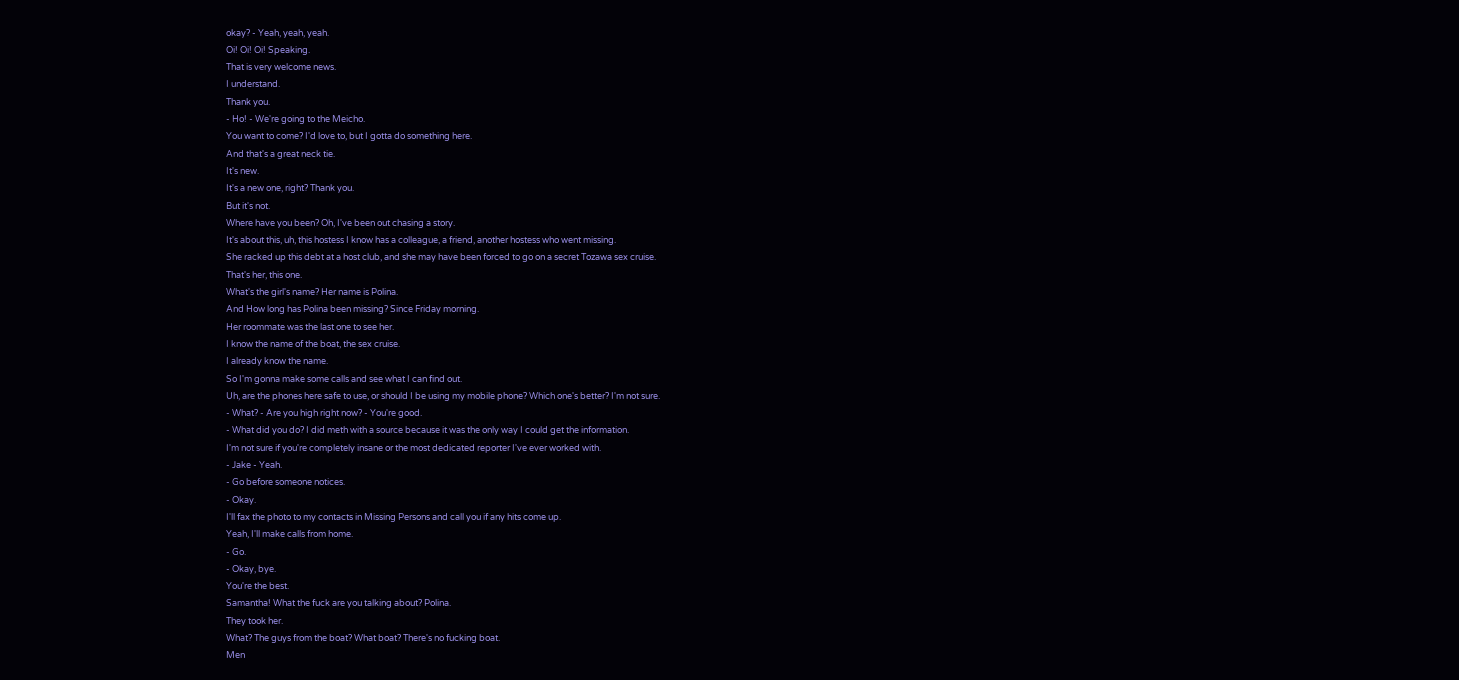okay? - Yeah, yeah, yeah.
Oi! Oi! Oi! Speaking.
That is very welcome news.
I understand.
Thank you.
- Ho! - We're going to the Meicho.
You want to come? I'd love to, but I gotta do something here.
And that's a great neck tie.
It's new.
It's a new one, right? Thank you.
But it's not.
Where have you been? Oh, I've been out chasing a story.
It's about this, uh, this hostess I know has a colleague, a friend, another hostess who went missing.
She racked up this debt at a host club, and she may have been forced to go on a secret Tozawa sex cruise.
That's her, this one.
What's the girl's name? Her name is Polina.
And How long has Polina been missing? Since Friday morning.
Her roommate was the last one to see her.
I know the name of the boat, the sex cruise.
I already know the name.
So I'm gonna make some calls and see what I can find out.
Uh, are the phones here safe to use, or should I be using my mobile phone? Which one's better? I'm not sure.
- What? - Are you high right now? - You're good.
- What did you do? I did meth with a source because it was the only way I could get the information.
I'm not sure if you're completely insane or the most dedicated reporter I've ever worked with.
- Jake - Yeah.
- Go before someone notices.
- Okay.
I'll fax the photo to my contacts in Missing Persons and call you if any hits come up.
Yeah, I'll make calls from home.
- Go.
- Okay, bye.
You're the best.
Samantha! What the fuck are you talking about? Polina.
They took her.
What? The guys from the boat? What boat? There's no fucking boat.
Men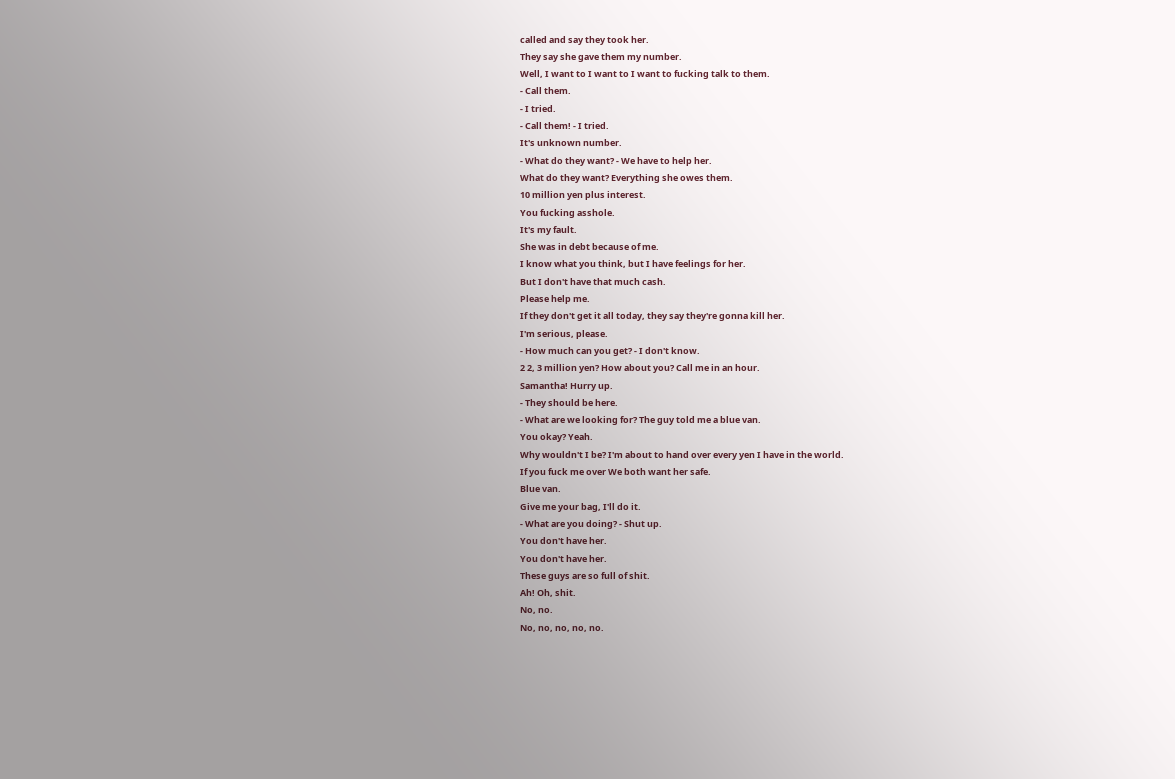called and say they took her.
They say she gave them my number.
Well, I want to I want to I want to fucking talk to them.
- Call them.
- I tried.
- Call them! - I tried.
It's unknown number.
- What do they want? - We have to help her.
What do they want? Everything she owes them.
10 million yen plus interest.
You fucking asshole.
It's my fault.
She was in debt because of me.
I know what you think, but I have feelings for her.
But I don't have that much cash.
Please help me.
If they don't get it all today, they say they're gonna kill her.
I'm serious, please.
- How much can you get? - I don't know.
2 2, 3 million yen? How about you? Call me in an hour.
Samantha! Hurry up.
- They should be here.
- What are we looking for? The guy told me a blue van.
You okay? Yeah.
Why wouldn't I be? I'm about to hand over every yen I have in the world.
If you fuck me over We both want her safe.
Blue van.
Give me your bag, I'll do it.
- What are you doing? - Shut up.
You don't have her.
You don't have her.
These guys are so full of shit.
Ah! Oh, shit.
No, no.
No, no, no, no, no.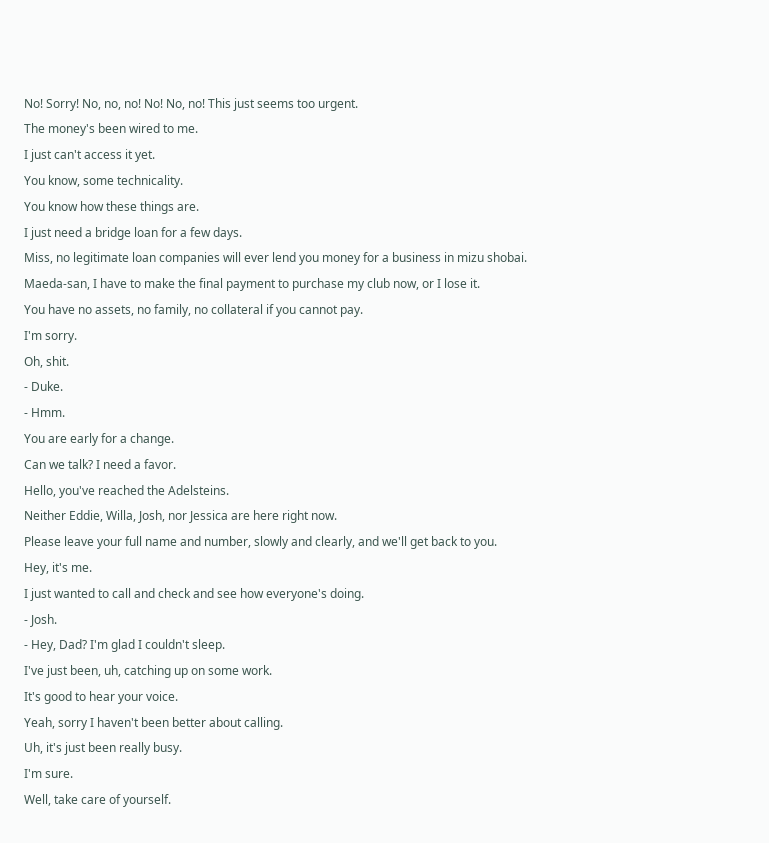No! Sorry! No, no, no! No! No, no! This just seems too urgent.
The money's been wired to me.
I just can't access it yet.
You know, some technicality.
You know how these things are.
I just need a bridge loan for a few days.
Miss, no legitimate loan companies will ever lend you money for a business in mizu shobai.
Maeda-san, I have to make the final payment to purchase my club now, or I lose it.
You have no assets, no family, no collateral if you cannot pay.
I'm sorry.
Oh, shit.
- Duke.
- Hmm.
You are early for a change.
Can we talk? I need a favor.
Hello, you've reached the Adelsteins.
Neither Eddie, Willa, Josh, nor Jessica are here right now.
Please leave your full name and number, slowly and clearly, and we'll get back to you.
Hey, it's me.
I just wanted to call and check and see how everyone's doing.
- Josh.
- Hey, Dad? I'm glad I couldn't sleep.
I've just been, uh, catching up on some work.
It's good to hear your voice.
Yeah, sorry I haven't been better about calling.
Uh, it's just been really busy.
I'm sure.
Well, take care of yourself.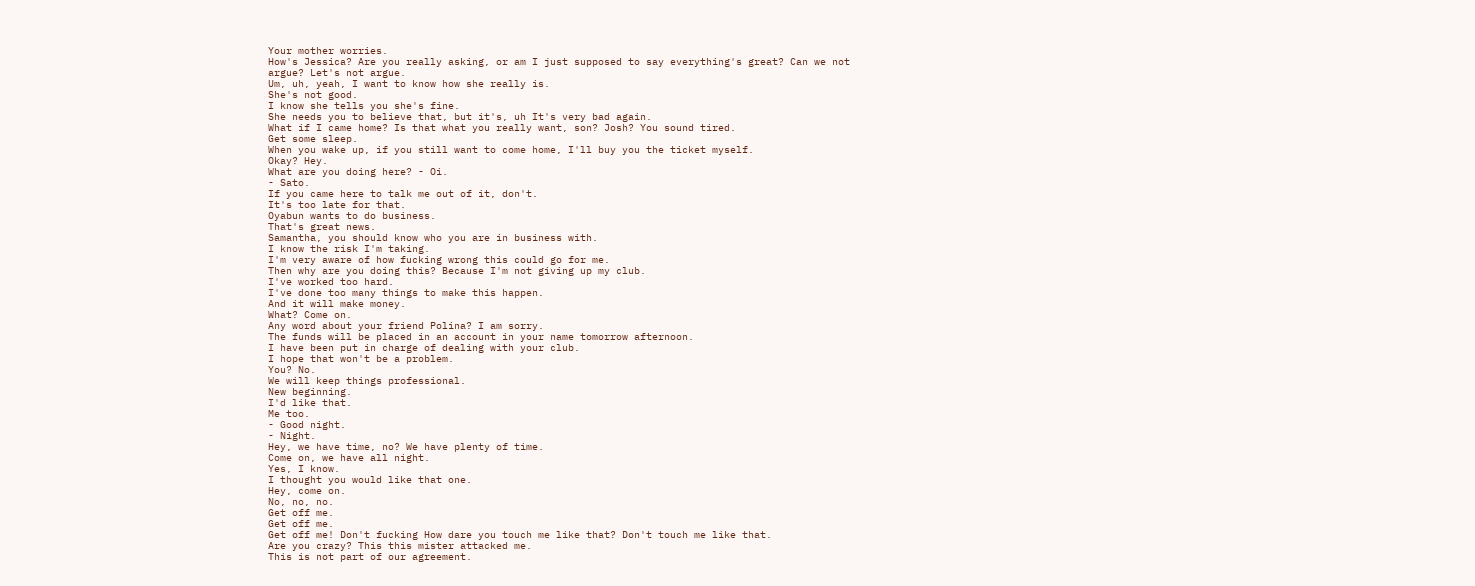Your mother worries.
How's Jessica? Are you really asking, or am I just supposed to say everything's great? Can we not argue? Let's not argue.
Um, uh, yeah, I want to know how she really is.
She's not good.
I know she tells you she's fine.
She needs you to believe that, but it's, uh It's very bad again.
What if I came home? Is that what you really want, son? Josh? You sound tired.
Get some sleep.
When you wake up, if you still want to come home, I'll buy you the ticket myself.
Okay? Hey.
What are you doing here? - Oi.
- Sato.
If you came here to talk me out of it, don't.
It's too late for that.
Oyabun wants to do business.
That's great news.
Samantha, you should know who you are in business with.
I know the risk I'm taking.
I'm very aware of how fucking wrong this could go for me.
Then why are you doing this? Because I'm not giving up my club.
I've worked too hard.
I've done too many things to make this happen.
And it will make money.
What? Come on.
Any word about your friend Polina? I am sorry.
The funds will be placed in an account in your name tomorrow afternoon.
I have been put in charge of dealing with your club.
I hope that won't be a problem.
You? No.
We will keep things professional.
New beginning.
I'd like that.
Me too.
- Good night.
- Night.
Hey, we have time, no? We have plenty of time.
Come on, we have all night.
Yes, I know.
I thought you would like that one.
Hey, come on.
No, no, no.
Get off me.
Get off me.
Get off me! Don't fucking How dare you touch me like that? Don't touch me like that.
Are you crazy? This this mister attacked me.
This is not part of our agreement.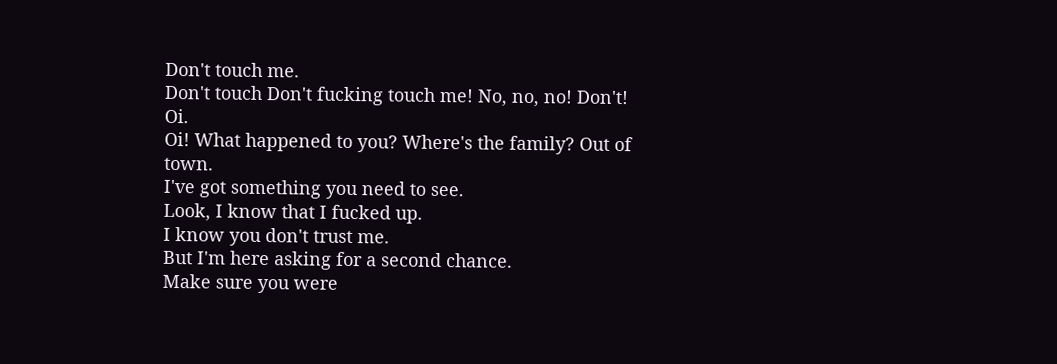Don't touch me.
Don't touch Don't fucking touch me! No, no, no! Don't! Oi.
Oi! What happened to you? Where's the family? Out of town.
I've got something you need to see.
Look, I know that I fucked up.
I know you don't trust me.
But I'm here asking for a second chance.
Make sure you were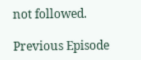not followed.

Previous Episode